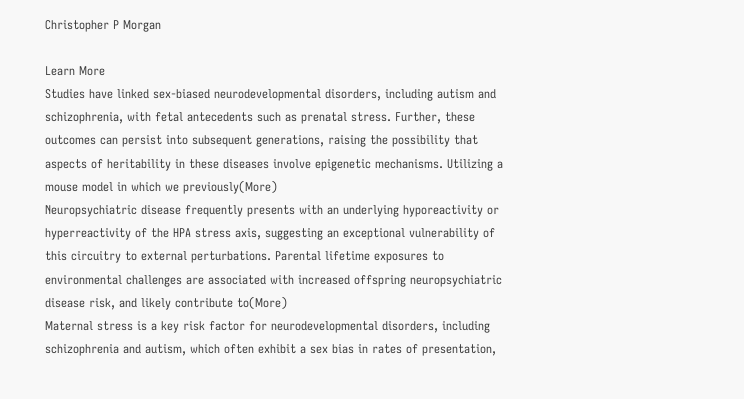Christopher P Morgan

Learn More
Studies have linked sex-biased neurodevelopmental disorders, including autism and schizophrenia, with fetal antecedents such as prenatal stress. Further, these outcomes can persist into subsequent generations, raising the possibility that aspects of heritability in these diseases involve epigenetic mechanisms. Utilizing a mouse model in which we previously(More)
Neuropsychiatric disease frequently presents with an underlying hyporeactivity or hyperreactivity of the HPA stress axis, suggesting an exceptional vulnerability of this circuitry to external perturbations. Parental lifetime exposures to environmental challenges are associated with increased offspring neuropsychiatric disease risk, and likely contribute to(More)
Maternal stress is a key risk factor for neurodevelopmental disorders, including schizophrenia and autism, which often exhibit a sex bias in rates of presentation,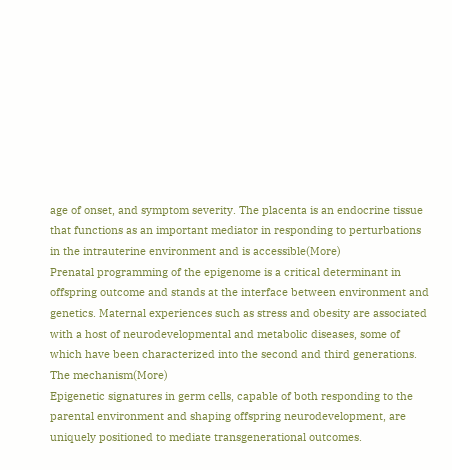age of onset, and symptom severity. The placenta is an endocrine tissue that functions as an important mediator in responding to perturbations in the intrauterine environment and is accessible(More)
Prenatal programming of the epigenome is a critical determinant in offspring outcome and stands at the interface between environment and genetics. Maternal experiences such as stress and obesity are associated with a host of neurodevelopmental and metabolic diseases, some of which have been characterized into the second and third generations. The mechanism(More)
Epigenetic signatures in germ cells, capable of both responding to the parental environment and shaping offspring neurodevelopment, are uniquely positioned to mediate transgenerational outcomes.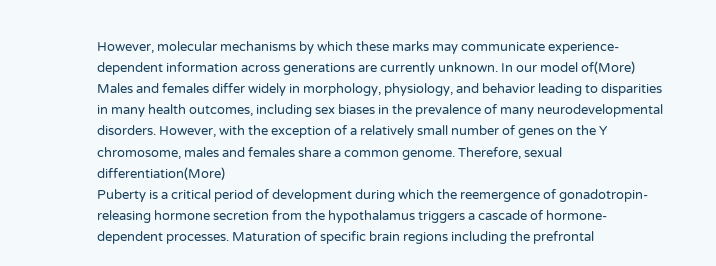However, molecular mechanisms by which these marks may communicate experience-dependent information across generations are currently unknown. In our model of(More)
Males and females differ widely in morphology, physiology, and behavior leading to disparities in many health outcomes, including sex biases in the prevalence of many neurodevelopmental disorders. However, with the exception of a relatively small number of genes on the Y chromosome, males and females share a common genome. Therefore, sexual differentiation(More)
Puberty is a critical period of development during which the reemergence of gonadotropin-releasing hormone secretion from the hypothalamus triggers a cascade of hormone-dependent processes. Maturation of specific brain regions including the prefrontal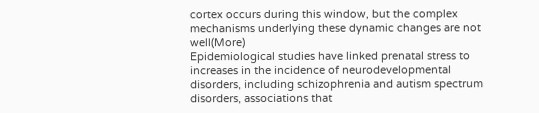cortex occurs during this window, but the complex mechanisms underlying these dynamic changes are not well(More)
Epidemiological studies have linked prenatal stress to increases in the incidence of neurodevelopmental disorders, including schizophrenia and autism spectrum disorders, associations that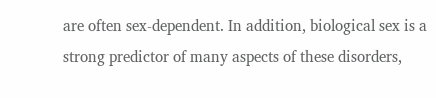are often sex-dependent. In addition, biological sex is a strong predictor of many aspects of these disorders,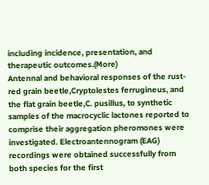including incidence, presentation, and therapeutic outcomes.(More)
Antennal and behavioral responses of the rust-red grain beetle,Cryptolestes ferrugineus, and the flat grain beetle,C. pusillus, to synthetic samples of the macrocyclic lactones reported to comprise their aggregation pheromones were investigated. Electroantennogram (EAG) recordings were obtained successfully from both species for the first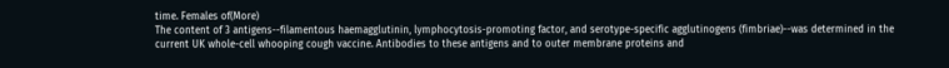time. Females of(More)
The content of 3 antigens--filamentous haemagglutinin, lymphocytosis-promoting factor, and serotype-specific agglutinogens (fimbriae)--was determined in the current UK whole-cell whooping cough vaccine. Antibodies to these antigens and to outer membrane proteins and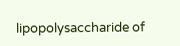lipopolysaccharide of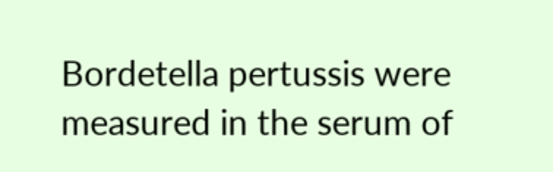Bordetella pertussis were measured in the serum of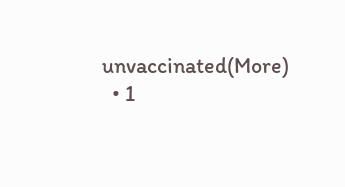unvaccinated(More)
  • 1